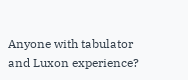Anyone with tabulator and Luxon experience?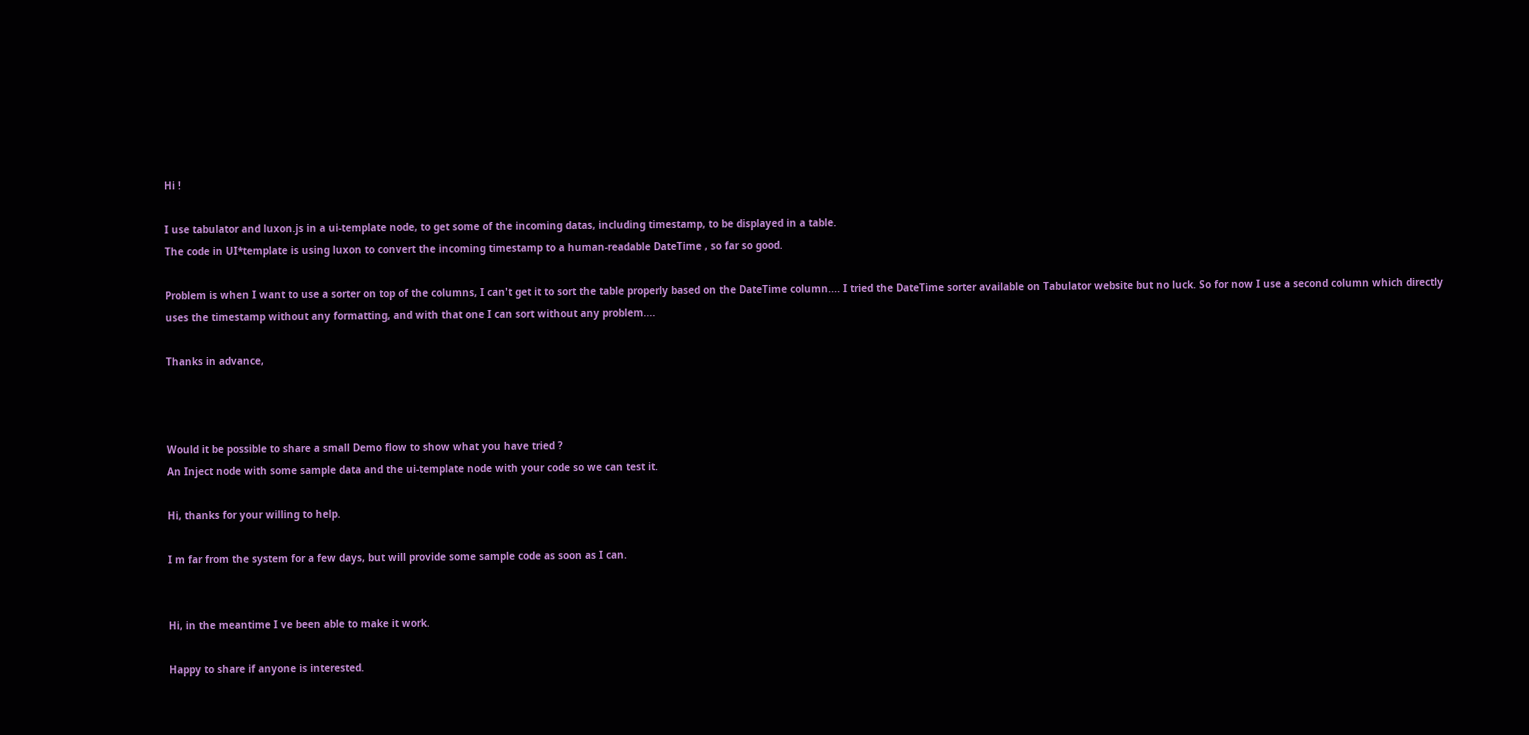Hi !

I use tabulator and luxon.js in a ui-template node, to get some of the incoming datas, including timestamp, to be displayed in a table.
The code in UI*template is using luxon to convert the incoming timestamp to a human-readable DateTime , so far so good.

Problem is when I want to use a sorter on top of the columns, I can't get it to sort the table properly based on the DateTime column.... I tried the DateTime sorter available on Tabulator website but no luck. So for now I use a second column which directly uses the timestamp without any formatting, and with that one I can sort without any problem....

Thanks in advance,



Would it be possible to share a small Demo flow to show what you have tried ?
An Inject node with some sample data and the ui-template node with your code so we can test it.

Hi, thanks for your willing to help.

I m far from the system for a few days, but will provide some sample code as soon as I can.


Hi, in the meantime I ve been able to make it work.

Happy to share if anyone is interested.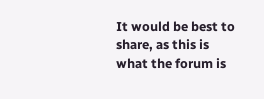It would be best to share, as this is what the forum is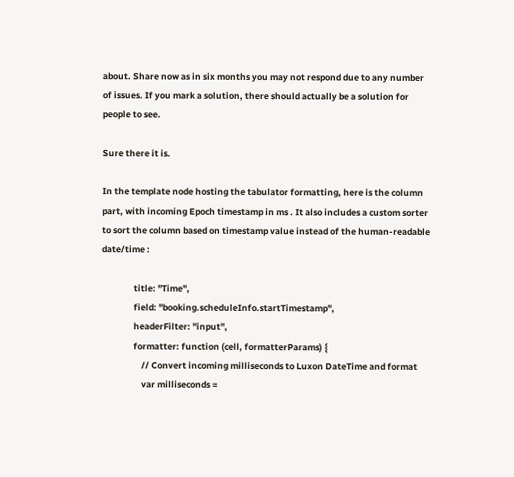about. Share now as in six months you may not respond due to any number of issues. If you mark a solution, there should actually be a solution for people to see.

Sure there it is.

In the template node hosting the tabulator formatting, here is the column part, with incoming Epoch timestamp in ms . It also includes a custom sorter to sort the column based on timestamp value instead of the human-readable date/time :

                title: "Time",
                field: "booking.scheduleInfo.startTimestamp",
                headerFilter: "input",
                formatter: function (cell, formatterParams) {
                    // Convert incoming milliseconds to Luxon DateTime and format
                    var milliseconds =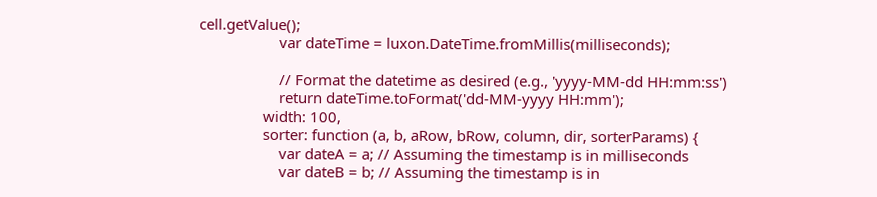cell.getValue();
                    var dateTime = luxon.DateTime.fromMillis(milliseconds);

                    // Format the datetime as desired (e.g., 'yyyy-MM-dd HH:mm:ss')
                    return dateTime.toFormat('dd-MM-yyyy HH:mm');
                width: 100,
                sorter: function (a, b, aRow, bRow, column, dir, sorterParams) {
                    var dateA = a; // Assuming the timestamp is in milliseconds
                    var dateB = b; // Assuming the timestamp is in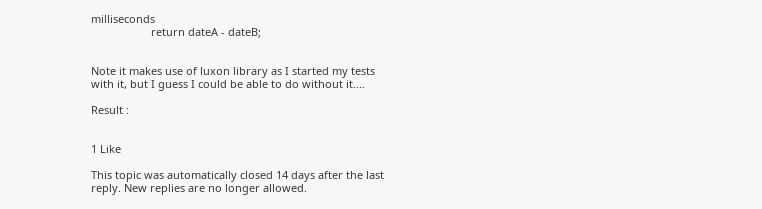milliseconds
                    return dateA - dateB;


Note it makes use of luxon library as I started my tests with it, but I guess I could be able to do without it....

Result :


1 Like

This topic was automatically closed 14 days after the last reply. New replies are no longer allowed.